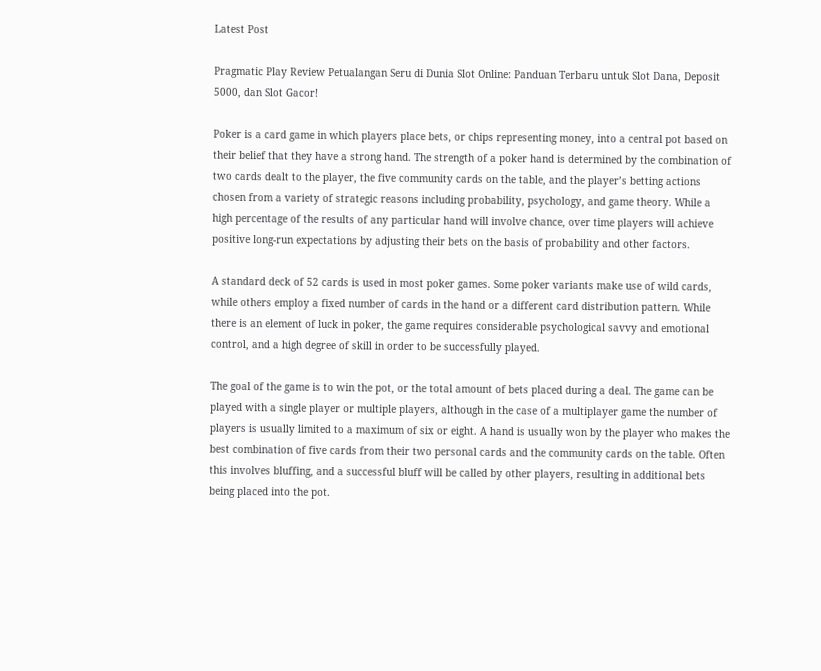Latest Post

Pragmatic Play Review Petualangan Seru di Dunia Slot Online: Panduan Terbaru untuk Slot Dana, Deposit 5000, dan Slot Gacor!

Poker is a card game in which players place bets, or chips representing money, into a central pot based on their belief that they have a strong hand. The strength of a poker hand is determined by the combination of two cards dealt to the player, the five community cards on the table, and the player’s betting actions chosen from a variety of strategic reasons including probability, psychology, and game theory. While a high percentage of the results of any particular hand will involve chance, over time players will achieve positive long-run expectations by adjusting their bets on the basis of probability and other factors.

A standard deck of 52 cards is used in most poker games. Some poker variants make use of wild cards, while others employ a fixed number of cards in the hand or a different card distribution pattern. While there is an element of luck in poker, the game requires considerable psychological savvy and emotional control, and a high degree of skill in order to be successfully played.

The goal of the game is to win the pot, or the total amount of bets placed during a deal. The game can be played with a single player or multiple players, although in the case of a multiplayer game the number of players is usually limited to a maximum of six or eight. A hand is usually won by the player who makes the best combination of five cards from their two personal cards and the community cards on the table. Often this involves bluffing, and a successful bluff will be called by other players, resulting in additional bets being placed into the pot.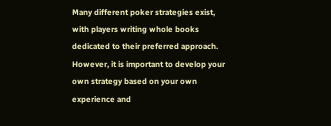Many different poker strategies exist, with players writing whole books dedicated to their preferred approach. However, it is important to develop your own strategy based on your own experience and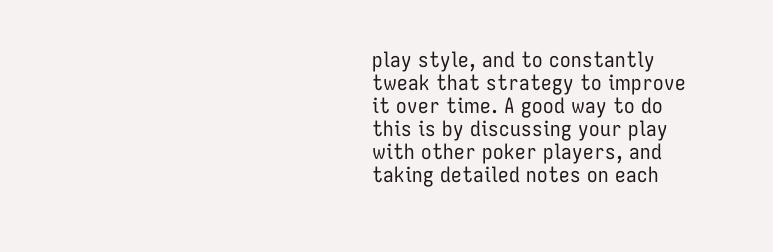play style, and to constantly tweak that strategy to improve it over time. A good way to do this is by discussing your play with other poker players, and taking detailed notes on each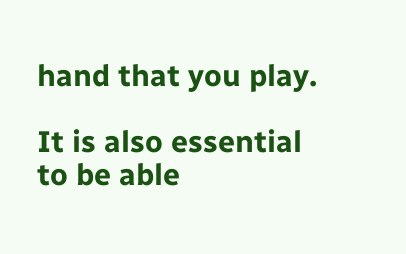hand that you play.

It is also essential to be able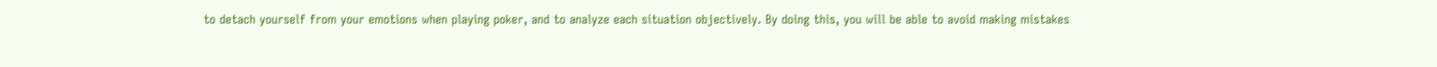to detach yourself from your emotions when playing poker, and to analyze each situation objectively. By doing this, you will be able to avoid making mistakes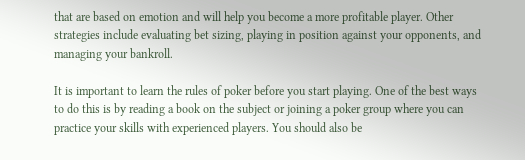that are based on emotion and will help you become a more profitable player. Other strategies include evaluating bet sizing, playing in position against your opponents, and managing your bankroll.

It is important to learn the rules of poker before you start playing. One of the best ways to do this is by reading a book on the subject or joining a poker group where you can practice your skills with experienced players. You should also be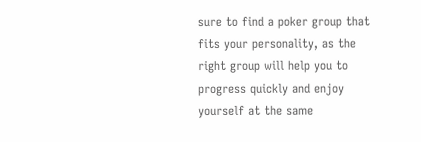sure to find a poker group that fits your personality, as the right group will help you to progress quickly and enjoy yourself at the same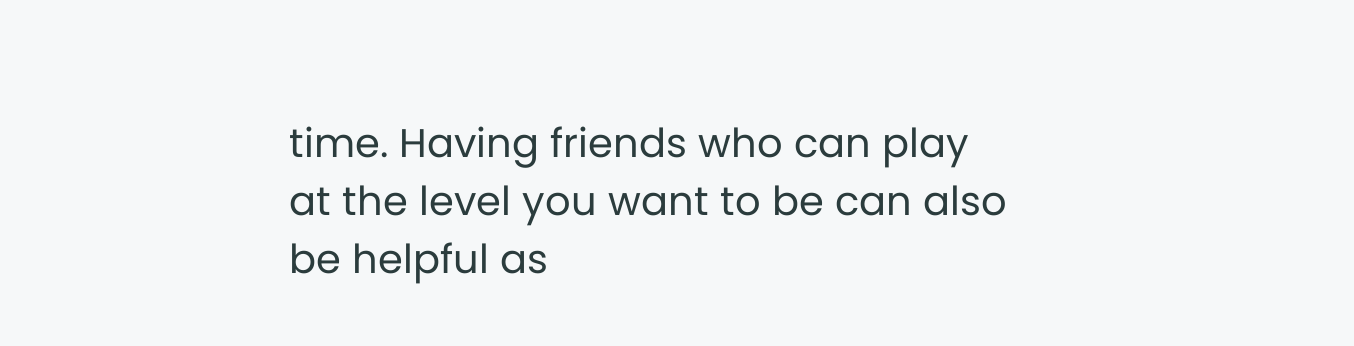time. Having friends who can play at the level you want to be can also be helpful as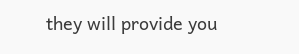they will provide you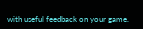with useful feedback on your game.